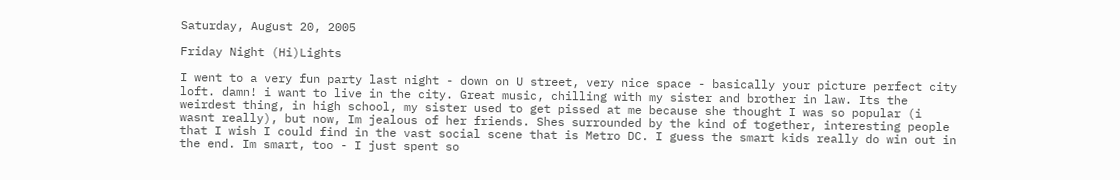Saturday, August 20, 2005

Friday Night (Hi)Lights

I went to a very fun party last night - down on U street, very nice space - basically your picture perfect city loft. damn! i want to live in the city. Great music, chilling with my sister and brother in law. Its the weirdest thing, in high school, my sister used to get pissed at me because she thought I was so popular (i wasnt really), but now, Im jealous of her friends. Shes surrounded by the kind of together, interesting people that I wish I could find in the vast social scene that is Metro DC. I guess the smart kids really do win out in the end. Im smart, too - I just spent so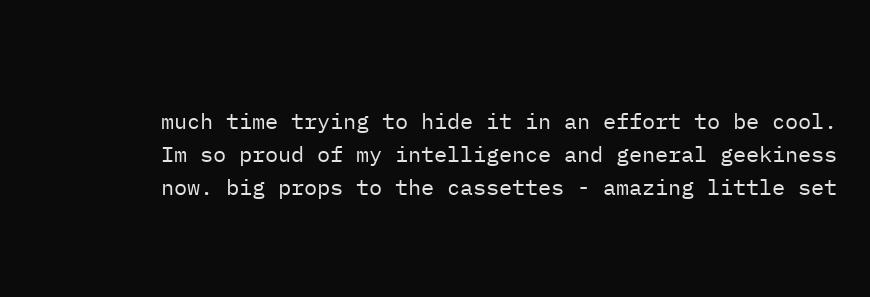much time trying to hide it in an effort to be cool. Im so proud of my intelligence and general geekiness now. big props to the cassettes - amazing little set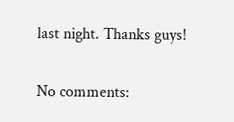last night. Thanks guys!

No comments: